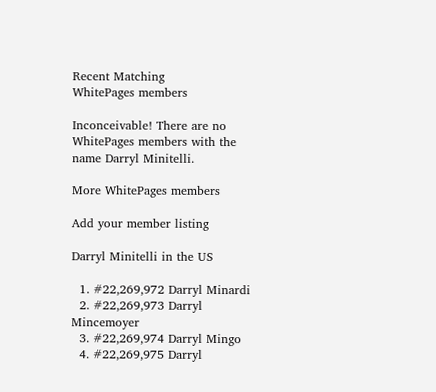Recent Matching
WhitePages members

Inconceivable! There are no WhitePages members with the name Darryl Minitelli.

More WhitePages members

Add your member listing

Darryl Minitelli in the US

  1. #22,269,972 Darryl Minardi
  2. #22,269,973 Darryl Mincemoyer
  3. #22,269,974 Darryl Mingo
  4. #22,269,975 Darryl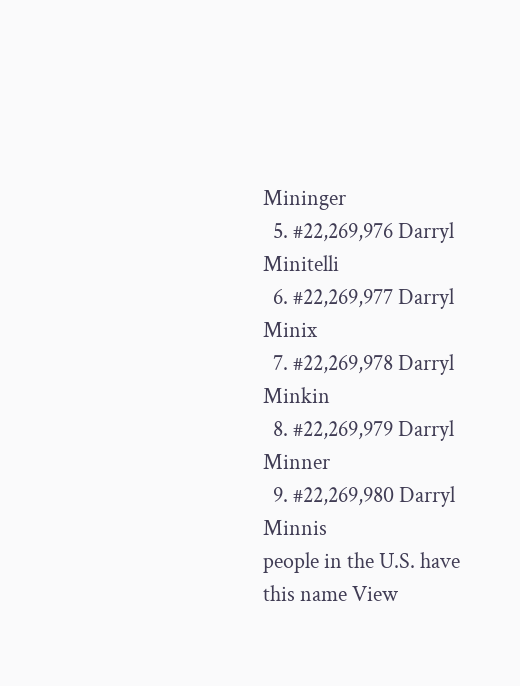Mininger
  5. #22,269,976 Darryl Minitelli
  6. #22,269,977 Darryl Minix
  7. #22,269,978 Darryl Minkin
  8. #22,269,979 Darryl Minner
  9. #22,269,980 Darryl Minnis
people in the U.S. have this name View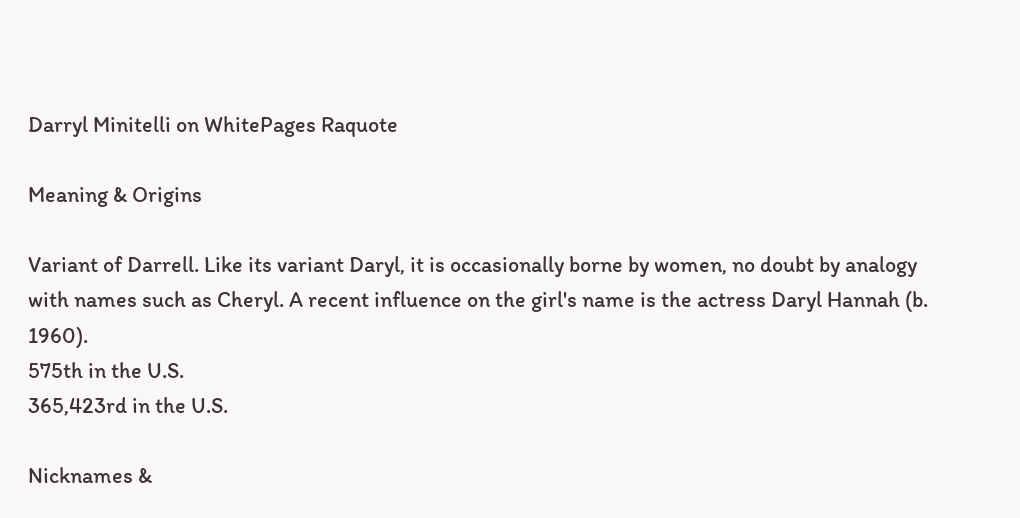Darryl Minitelli on WhitePages Raquote

Meaning & Origins

Variant of Darrell. Like its variant Daryl, it is occasionally borne by women, no doubt by analogy with names such as Cheryl. A recent influence on the girl's name is the actress Daryl Hannah (b. 1960).
575th in the U.S.
365,423rd in the U.S.

Nicknames &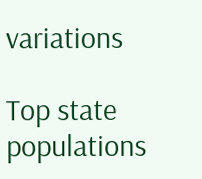variations

Top state populations